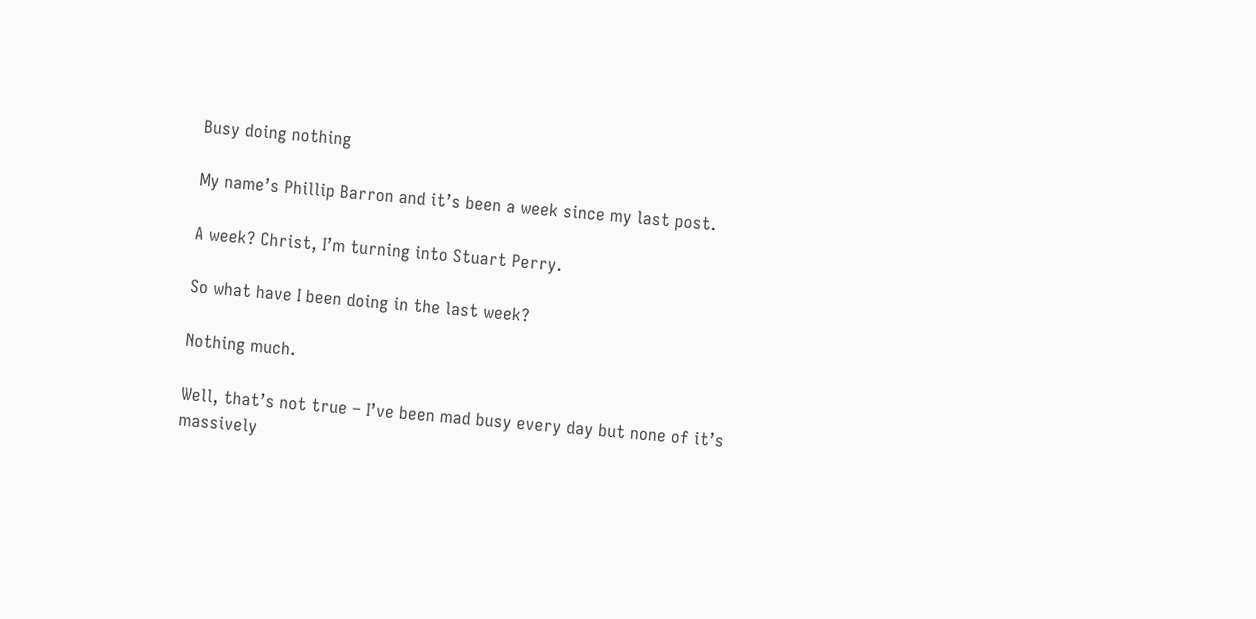Busy doing nothing

My name’s Phillip Barron and it’s been a week since my last post.

A week? Christ, I’m turning into Stuart Perry.

So what have I been doing in the last week?

Nothing much.

Well, that’s not true – I’ve been mad busy every day but none of it’s massively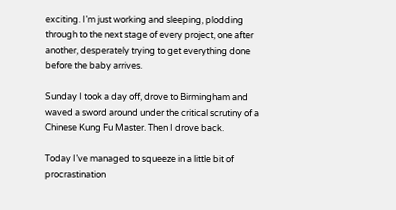exciting. I’m just working and sleeping, plodding through to the next stage of every project, one after another, desperately trying to get everything done before the baby arrives.

Sunday I took a day off, drove to Birmingham and waved a sword around under the critical scrutiny of a Chinese Kung Fu Master. Then I drove back.

Today I’ve managed to squeeze in a little bit of procrastination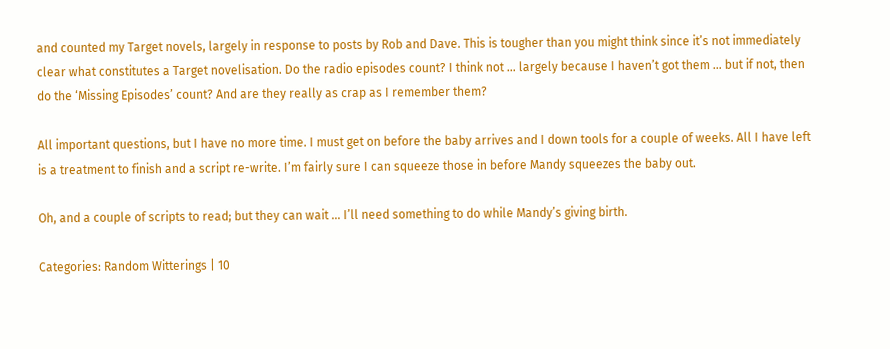and counted my Target novels, largely in response to posts by Rob and Dave. This is tougher than you might think since it’s not immediately clear what constitutes a Target novelisation. Do the radio episodes count? I think not … largely because I haven’t got them … but if not, then do the ‘Missing Episodes’ count? And are they really as crap as I remember them?

All important questions, but I have no more time. I must get on before the baby arrives and I down tools for a couple of weeks. All I have left is a treatment to finish and a script re-write. I’m fairly sure I can squeeze those in before Mandy squeezes the baby out.

Oh, and a couple of scripts to read; but they can wait … I’ll need something to do while Mandy’s giving birth.

Categories: Random Witterings | 10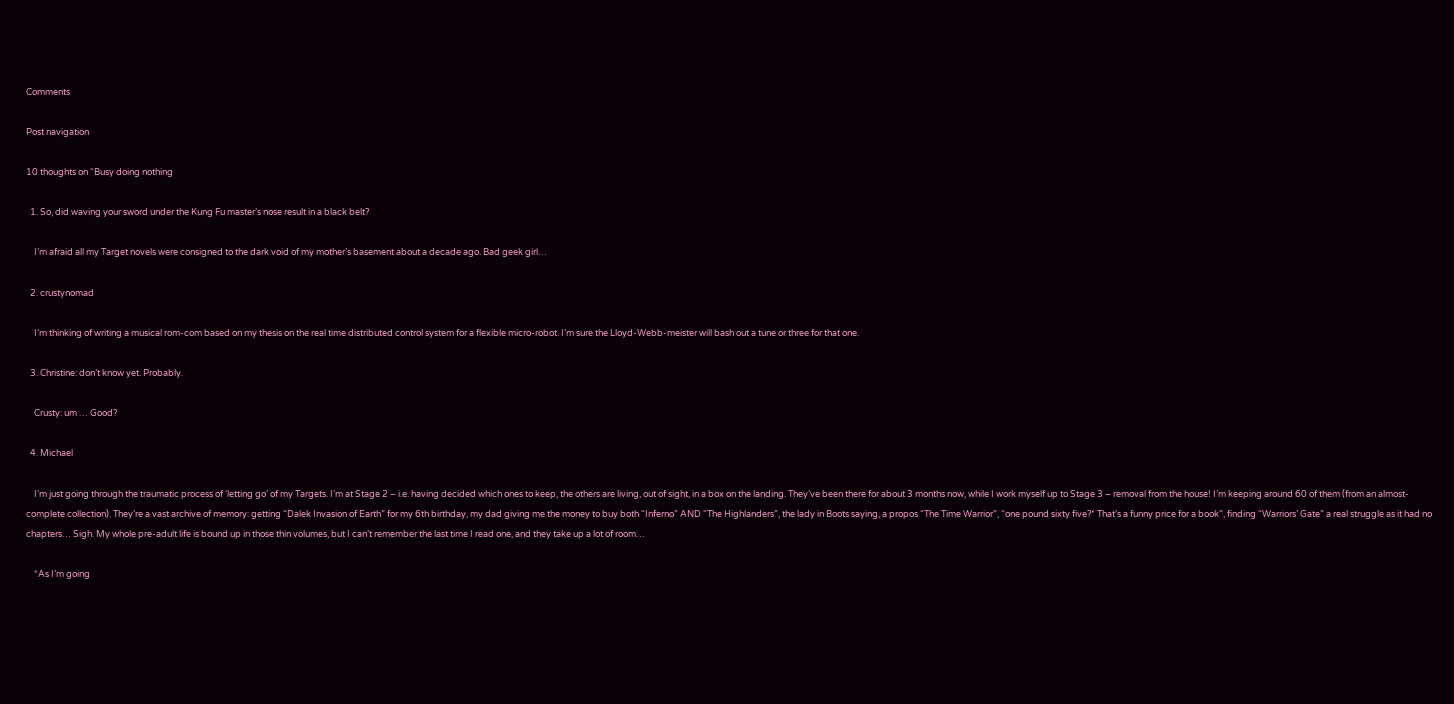Comments

Post navigation

10 thoughts on “Busy doing nothing

  1. So, did waving your sword under the Kung Fu master’s nose result in a black belt?

    I’m afraid all my Target novels were consigned to the dark void of my mother’s basement about a decade ago. Bad geek girl…

  2. crustynomad

    I’m thinking of writing a musical rom-com based on my thesis on the real time distributed control system for a flexible micro-robot. I’m sure the Lloyd-Webb-meister will bash out a tune or three for that one.

  3. Christine: don’t know yet. Probably.

    Crusty: um … Good?

  4. Michael

    I’m just going through the traumatic process of ‘letting go’ of my Targets. I’m at Stage 2 – i.e. having decided which ones to keep, the others are living, out of sight, in a box on the landing. They’ve been there for about 3 months now, while I work myself up to Stage 3 – removal from the house! I’m keeping around 60 of them (from an almost-complete collection). They’re a vast archive of memory: getting “Dalek Invasion of Earth” for my 6th birthday, my dad giving me the money to buy both “Inferno” AND “The Highlanders”, the lady in Boots saying, a propos “The Time Warrior”, “one pound sixty five?* That’s a funny price for a book”, finding “Warriors’ Gate” a real struggle as it had no chapters… Sigh. My whole pre-adult life is bound up in those thin volumes, but I can’t remember the last time I read one, and they take up a lot of room…

    *As I’m going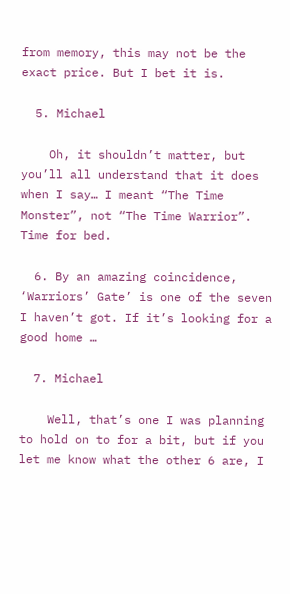from memory, this may not be the exact price. But I bet it is.

  5. Michael

    Oh, it shouldn’t matter, but you’ll all understand that it does when I say… I meant “The Time Monster”, not “The Time Warrior”. Time for bed.

  6. By an amazing coincidence, ‘Warriors’ Gate’ is one of the seven I haven’t got. If it’s looking for a good home …

  7. Michael

    Well, that’s one I was planning to hold on to for a bit, but if you let me know what the other 6 are, I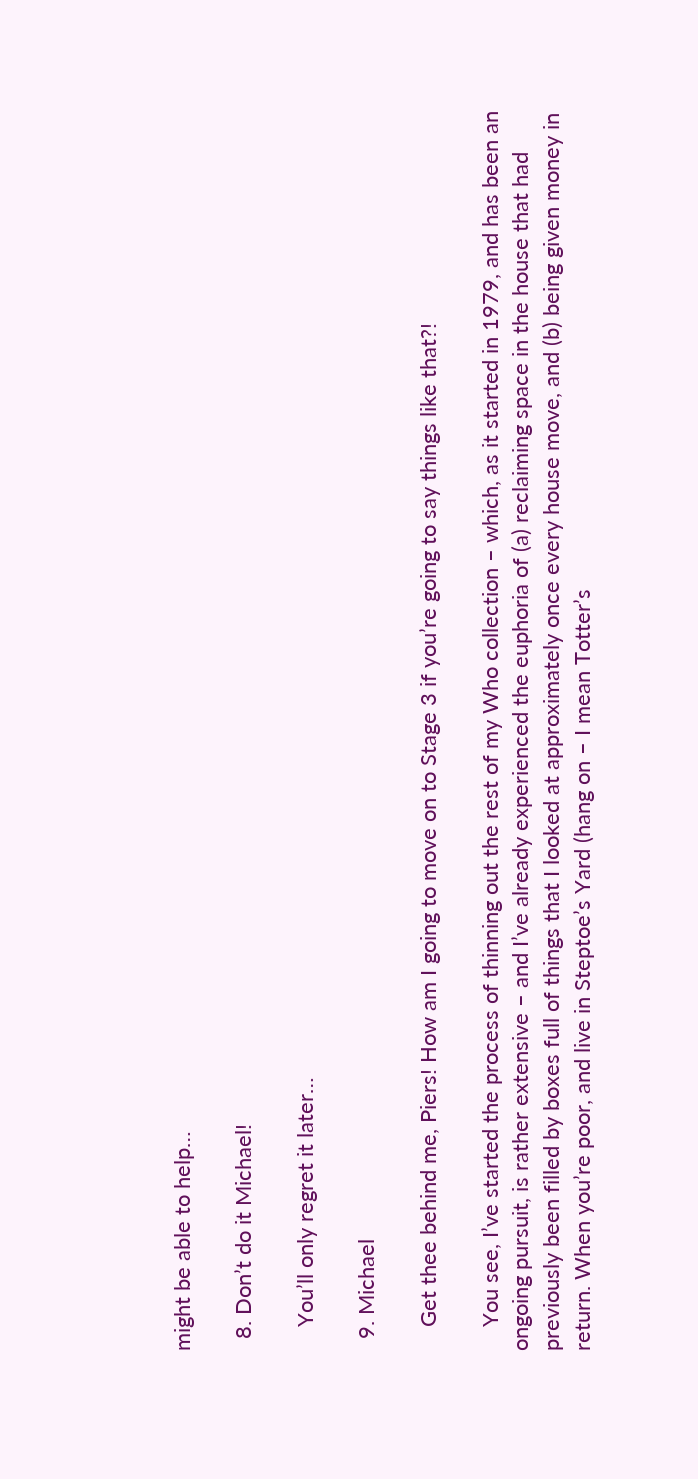might be able to help…

  8. Don’t do it Michael!

    You’ll only regret it later…

  9. Michael

    Get thee behind me, Piers! How am I going to move on to Stage 3 if you’re going to say things like that?!

    You see, I’ve started the process of thinning out the rest of my Who collection – which, as it started in 1979, and has been an ongoing pursuit, is rather extensive – and I’ve already experienced the euphoria of (a) reclaiming space in the house that had previously been filled by boxes full of things that I looked at approximately once every house move, and (b) being given money in return. When you’re poor, and live in Steptoe’s Yard (hang on – I mean Totter’s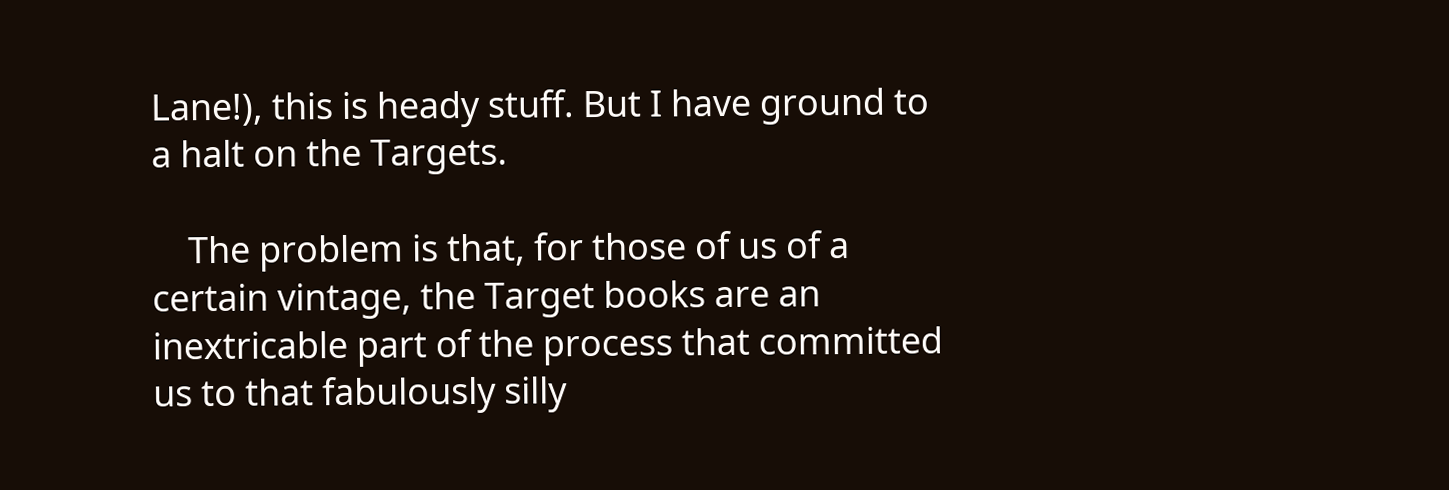Lane!), this is heady stuff. But I have ground to a halt on the Targets.

    The problem is that, for those of us of a certain vintage, the Target books are an inextricable part of the process that committed us to that fabulously silly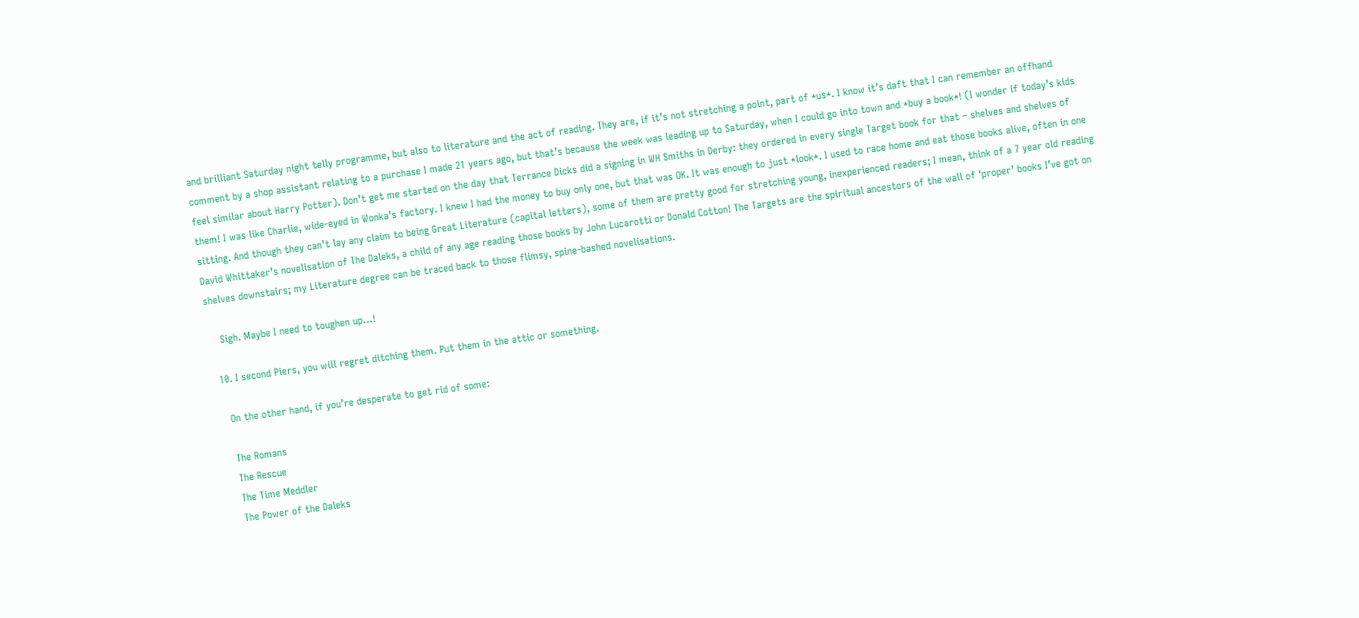and brilliant Saturday night telly programme, but also to literature and the act of reading. They are, if it’s not stretching a point, part of *us*. I know it’s daft that I can remember an offhand comment by a shop assistant relating to a purchase I made 21 years ago, but that’s because the week was leading up to Saturday, when I could go into town and *buy a book*! (I wonder if today’s kids feel similar about Harry Potter). Don’t get me started on the day that Terrance Dicks did a signing in WH Smiths in Derby: they ordered in every single Target book for that – shelves and shelves of them! I was like Charlie, wide-eyed in Wonka’s factory. I knew I had the money to buy only one, but that was OK. It was enough to just *look*. I used to race home and eat those books alive, often in one sitting. And though they can’t lay any claim to being Great Literature (capital letters), some of them are pretty good for stretching young, inexperienced readers; I mean, think of a 7 year old reading David Whittaker’s novelisation of The Daleks, a child of any age reading those books by John Lucarotti or Donald Cotton! The Targets are the spiritual ancestors of the wall of ‘proper’ books I’ve got on shelves downstairs; my Literature degree can be traced back to those flimsy, spine-bashed novelisations.

    Sigh. Maybe I need to toughen up…!

  10. I second Piers, you will regret ditching them. Put them in the attic or something.

    On the other hand, if you’re desperate to get rid of some:

    The Romans
    The Rescue
    The Time Meddler
    The Power of the Daleks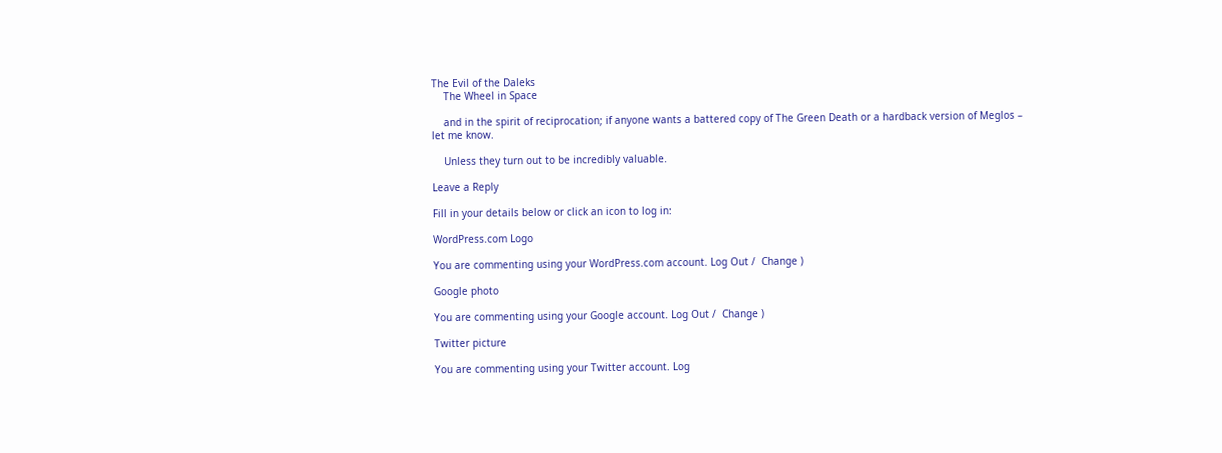The Evil of the Daleks
    The Wheel in Space

    and in the spirit of reciprocation; if anyone wants a battered copy of The Green Death or a hardback version of Meglos – let me know.

    Unless they turn out to be incredibly valuable.

Leave a Reply

Fill in your details below or click an icon to log in:

WordPress.com Logo

You are commenting using your WordPress.com account. Log Out /  Change )

Google photo

You are commenting using your Google account. Log Out /  Change )

Twitter picture

You are commenting using your Twitter account. Log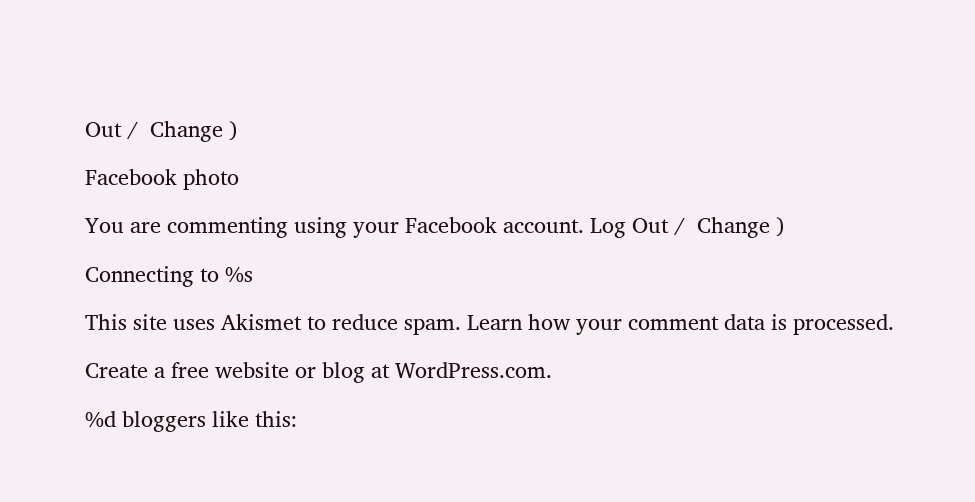Out /  Change )

Facebook photo

You are commenting using your Facebook account. Log Out /  Change )

Connecting to %s

This site uses Akismet to reduce spam. Learn how your comment data is processed.

Create a free website or blog at WordPress.com.

%d bloggers like this: